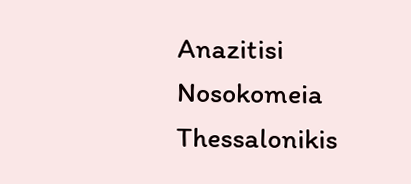Anazitisi Nosokomeia Thessalonikis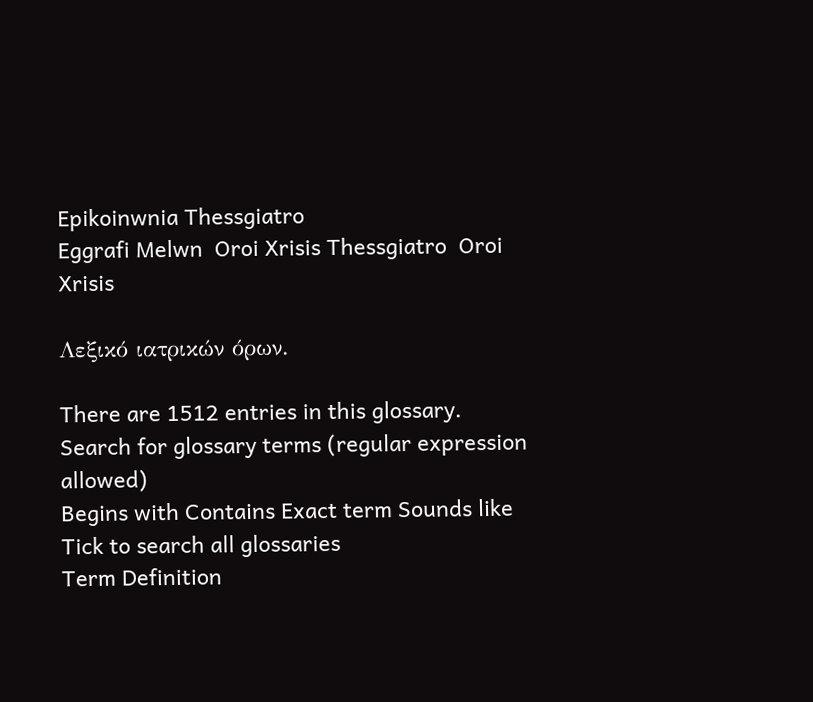Epikoinwnia Thessgiatro
Eggrafi Melwn  Oroi Xrisis Thessgiatro  Oroi Xrisis

Λεξικό ιατρικών όρων.

There are 1512 entries in this glossary.
Search for glossary terms (regular expression allowed)
Begins with Contains Exact term Sounds like Tick to search all glossaries
Term Definition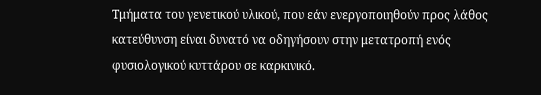Τμήματα του γενετικού υλικού, που εάν ενεργοποιηθούν προς λάθος κατεύθυνση είναι δυνατό να οδηγήσουν στην μετατροπή ενός φυσιολογικού κυττάρου σε καρκινικό.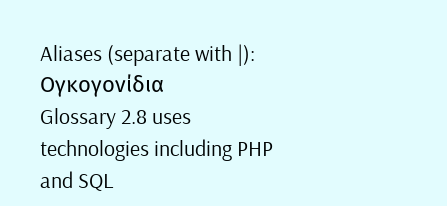Aliases (separate with |): Ογκογονίδια
Glossary 2.8 uses technologies including PHP and SQL